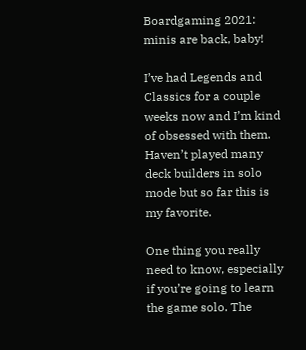Boardgaming 2021: minis are back, baby!

I’ve had Legends and Classics for a couple weeks now and I’m kind of obsessed with them. Haven’t played many deck builders in solo mode but so far this is my favorite.

One thing you really need to know, especially if you’re going to learn the game solo. The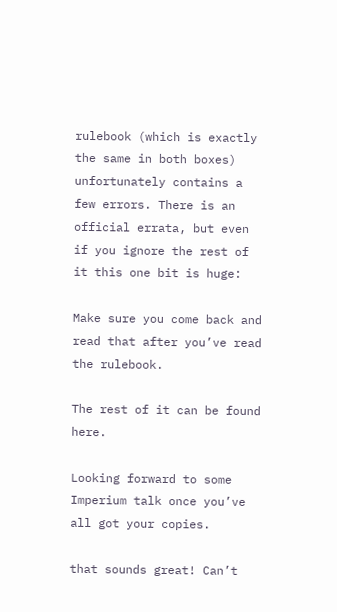rulebook (which is exactly the same in both boxes) unfortunately contains a few errors. There is an official errata, but even if you ignore the rest of it this one bit is huge:

Make sure you come back and read that after you’ve read the rulebook.

The rest of it can be found here.

Looking forward to some Imperium talk once you’ve all got your copies.

that sounds great! Can’t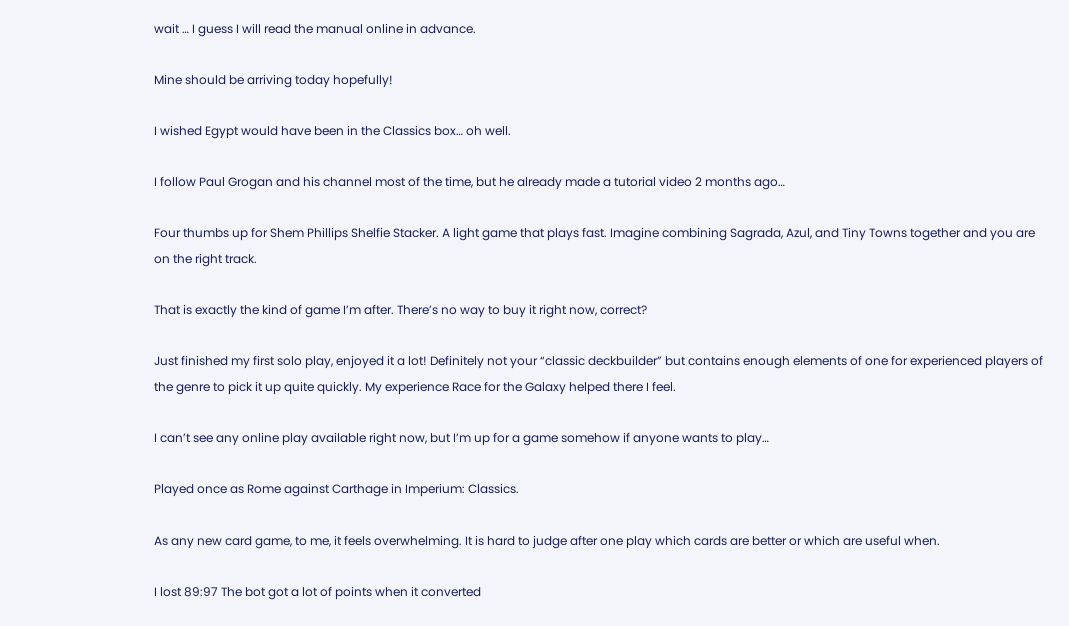wait … I guess I will read the manual online in advance.

Mine should be arriving today hopefully!

I wished Egypt would have been in the Classics box… oh well.

I follow Paul Grogan and his channel most of the time, but he already made a tutorial video 2 months ago…

Four thumbs up for Shem Phillips Shelfie Stacker. A light game that plays fast. Imagine combining Sagrada, Azul, and Tiny Towns together and you are on the right track.

That is exactly the kind of game I’m after. There’s no way to buy it right now, correct?

Just finished my first solo play, enjoyed it a lot! Definitely not your “classic deckbuilder” but contains enough elements of one for experienced players of the genre to pick it up quite quickly. My experience Race for the Galaxy helped there I feel.

I can’t see any online play available right now, but I’m up for a game somehow if anyone wants to play…

Played once as Rome against Carthage in Imperium: Classics.

As any new card game, to me, it feels overwhelming. It is hard to judge after one play which cards are better or which are useful when.

I lost 89:97 The bot got a lot of points when it converted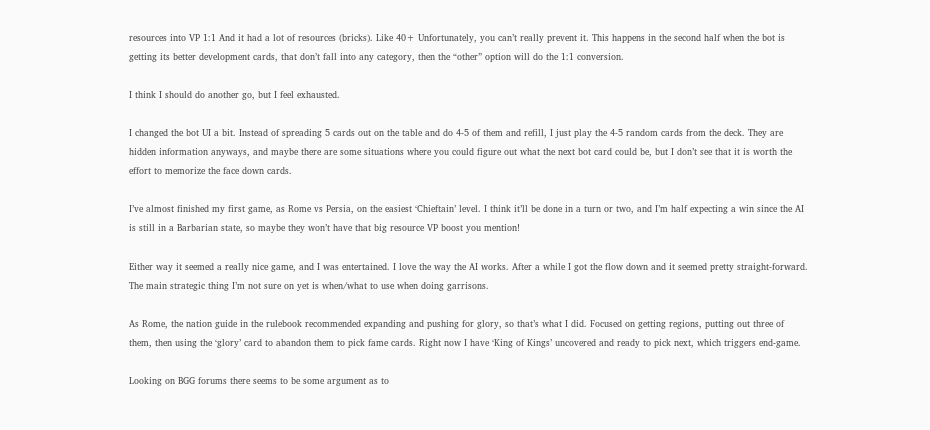resources into VP 1:1 And it had a lot of resources (bricks). Like 40+ Unfortunately, you can’t really prevent it. This happens in the second half when the bot is getting its better development cards, that don’t fall into any category, then the “other” option will do the 1:1 conversion.

I think I should do another go, but I feel exhausted.

I changed the bot UI a bit. Instead of spreading 5 cards out on the table and do 4-5 of them and refill, I just play the 4-5 random cards from the deck. They are hidden information anyways, and maybe there are some situations where you could figure out what the next bot card could be, but I don’t see that it is worth the effort to memorize the face down cards.

I’ve almost finished my first game, as Rome vs Persia, on the easiest ‘Chieftain’ level. I think it’ll be done in a turn or two, and I’m half expecting a win since the AI is still in a Barbarian state, so maybe they won’t have that big resource VP boost you mention!

Either way it seemed a really nice game, and I was entertained. I love the way the AI works. After a while I got the flow down and it seemed pretty straight-forward. The main strategic thing I’m not sure on yet is when/what to use when doing garrisons.

As Rome, the nation guide in the rulebook recommended expanding and pushing for glory, so that’s what I did. Focused on getting regions, putting out three of them, then using the ‘glory’ card to abandon them to pick fame cards. Right now I have ‘King of Kings’ uncovered and ready to pick next, which triggers end-game.

Looking on BGG forums there seems to be some argument as to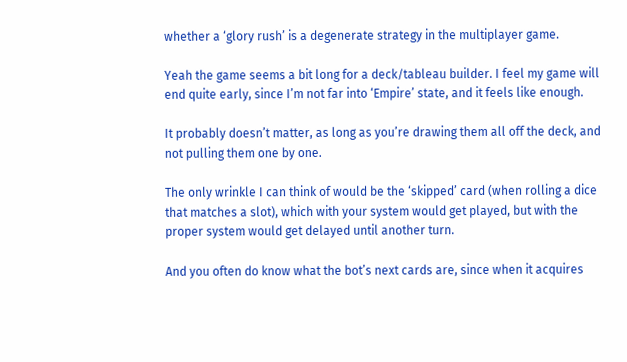whether a ‘glory rush’ is a degenerate strategy in the multiplayer game.

Yeah the game seems a bit long for a deck/tableau builder. I feel my game will end quite early, since I’m not far into ‘Empire’ state, and it feels like enough.

It probably doesn’t matter, as long as you’re drawing them all off the deck, and not pulling them one by one.

The only wrinkle I can think of would be the ‘skipped’ card (when rolling a dice that matches a slot), which with your system would get played, but with the proper system would get delayed until another turn.

And you often do know what the bot’s next cards are, since when it acquires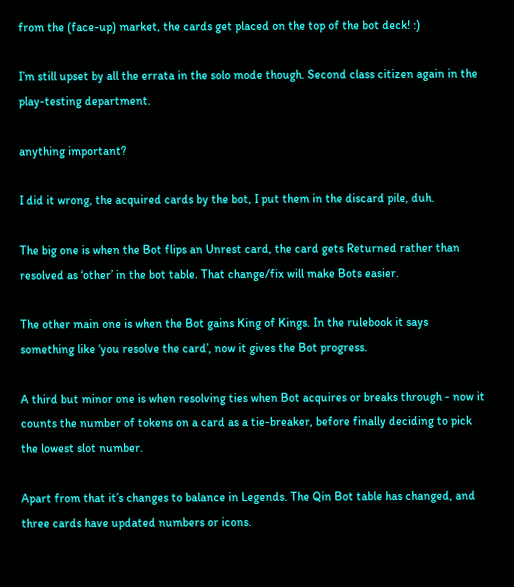from the (face-up) market, the cards get placed on the top of the bot deck! :)

I’m still upset by all the errata in the solo mode though. Second class citizen again in the play-testing department.

anything important?

I did it wrong, the acquired cards by the bot, I put them in the discard pile, duh.

The big one is when the Bot flips an Unrest card, the card gets Returned rather than resolved as ‘other’ in the bot table. That change/fix will make Bots easier.

The other main one is when the Bot gains King of Kings. In the rulebook it says something like ‘you resolve the card’, now it gives the Bot progress.

A third but minor one is when resolving ties when Bot acquires or breaks through - now it counts the number of tokens on a card as a tie-breaker, before finally deciding to pick the lowest slot number.

Apart from that it’s changes to balance in Legends. The Qin Bot table has changed, and three cards have updated numbers or icons.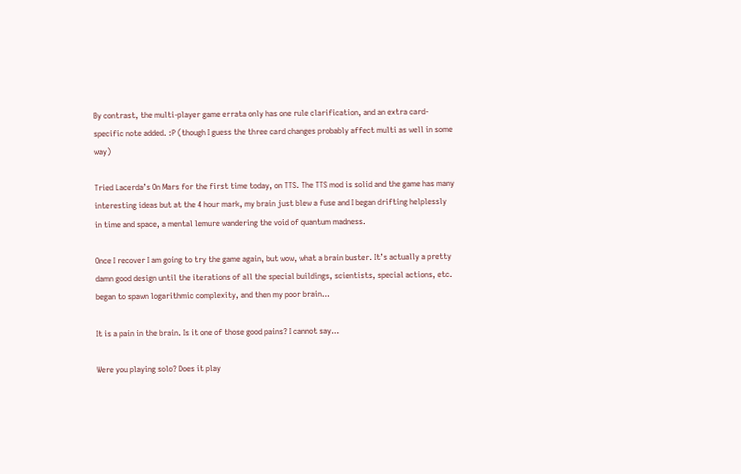By contrast, the multi-player game errata only has one rule clarification, and an extra card-specific note added. :P (though I guess the three card changes probably affect multi as well in some way)

Tried Lacerda’s On Mars for the first time today, on TTS. The TTS mod is solid and the game has many interesting ideas but at the 4 hour mark, my brain just blew a fuse and I began drifting helplessly in time and space, a mental lemure wandering the void of quantum madness.

Once I recover I am going to try the game again, but wow, what a brain buster. It’s actually a pretty damn good design until the iterations of all the special buildings, scientists, special actions, etc. began to spawn logarithmic complexity, and then my poor brain…

It is a pain in the brain. Is it one of those good pains? I cannot say…

Were you playing solo? Does it play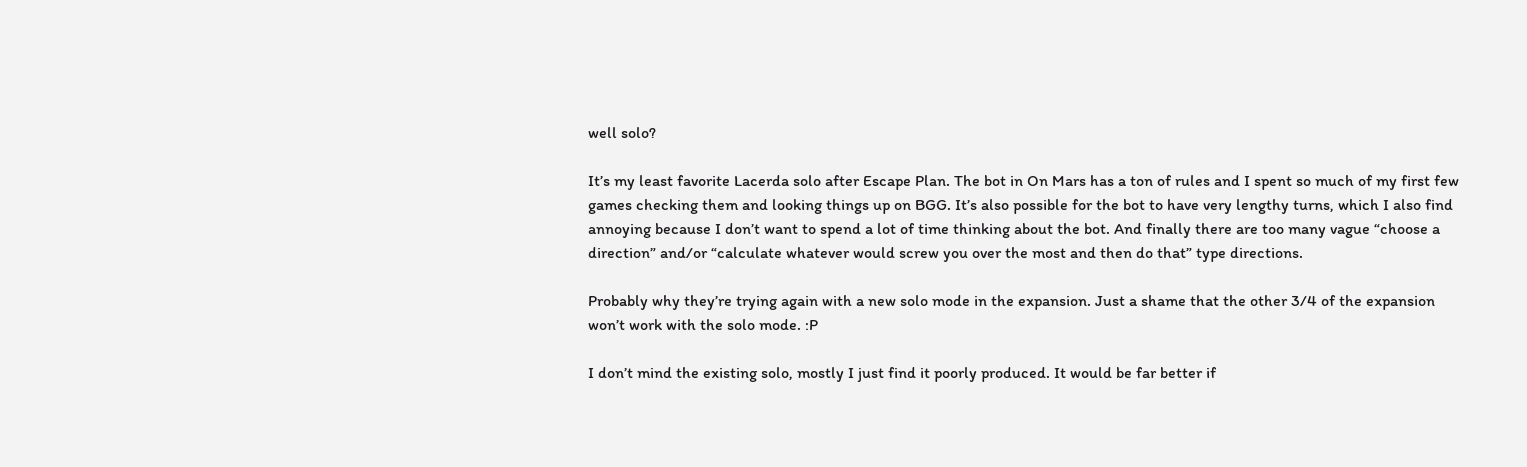well solo?

It’s my least favorite Lacerda solo after Escape Plan. The bot in On Mars has a ton of rules and I spent so much of my first few games checking them and looking things up on BGG. It’s also possible for the bot to have very lengthy turns, which I also find annoying because I don’t want to spend a lot of time thinking about the bot. And finally there are too many vague “choose a direction” and/or “calculate whatever would screw you over the most and then do that” type directions.

Probably why they’re trying again with a new solo mode in the expansion. Just a shame that the other 3/4 of the expansion won’t work with the solo mode. :P

I don’t mind the existing solo, mostly I just find it poorly produced. It would be far better if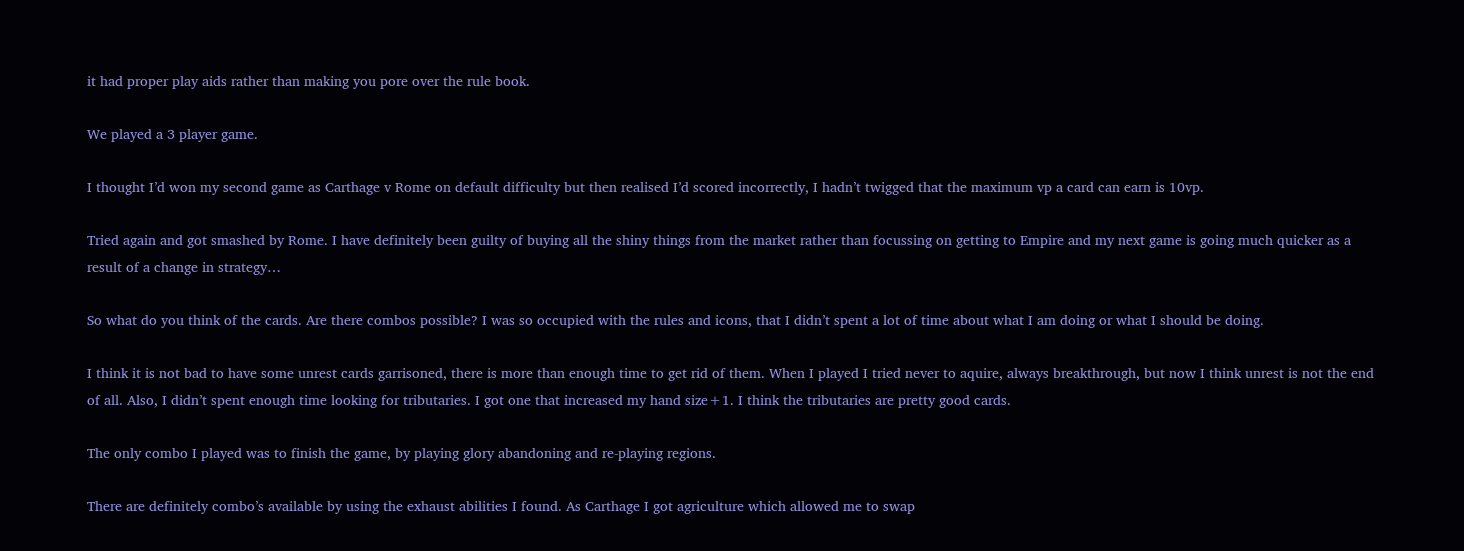it had proper play aids rather than making you pore over the rule book.

We played a 3 player game.

I thought I’d won my second game as Carthage v Rome on default difficulty but then realised I’d scored incorrectly, I hadn’t twigged that the maximum vp a card can earn is 10vp.

Tried again and got smashed by Rome. I have definitely been guilty of buying all the shiny things from the market rather than focussing on getting to Empire and my next game is going much quicker as a result of a change in strategy…

So what do you think of the cards. Are there combos possible? I was so occupied with the rules and icons, that I didn’t spent a lot of time about what I am doing or what I should be doing.

I think it is not bad to have some unrest cards garrisoned, there is more than enough time to get rid of them. When I played I tried never to aquire, always breakthrough, but now I think unrest is not the end of all. Also, I didn’t spent enough time looking for tributaries. I got one that increased my hand size+1. I think the tributaries are pretty good cards.

The only combo I played was to finish the game, by playing glory abandoning and re-playing regions.

There are definitely combo’s available by using the exhaust abilities I found. As Carthage I got agriculture which allowed me to swap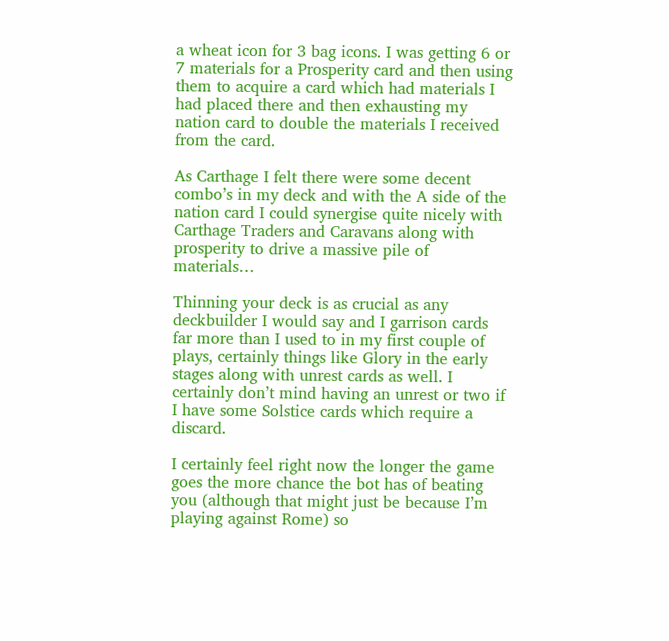a wheat icon for 3 bag icons. I was getting 6 or 7 materials for a Prosperity card and then using them to acquire a card which had materials I had placed there and then exhausting my nation card to double the materials I received from the card.

As Carthage I felt there were some decent combo’s in my deck and with the A side of the nation card I could synergise quite nicely with Carthage Traders and Caravans along with prosperity to drive a massive pile of materials…

Thinning your deck is as crucial as any deckbuilder I would say and I garrison cards far more than I used to in my first couple of plays, certainly things like Glory in the early stages along with unrest cards as well. I certainly don’t mind having an unrest or two if I have some Solstice cards which require a discard.

I certainly feel right now the longer the game goes the more chance the bot has of beating you (although that might just be because I’m playing against Rome) so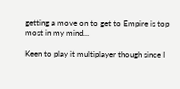getting a move on to get to Empire is top most in my mind…

Keen to play it multiplayer though since I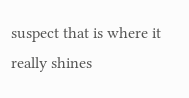suspect that is where it really shines